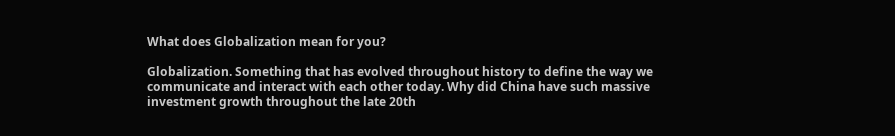What does Globalization mean for you?

Globalization. Something that has evolved throughout history to define the way we communicate and interact with each other today. Why did China have such massive investment growth throughout the late 20th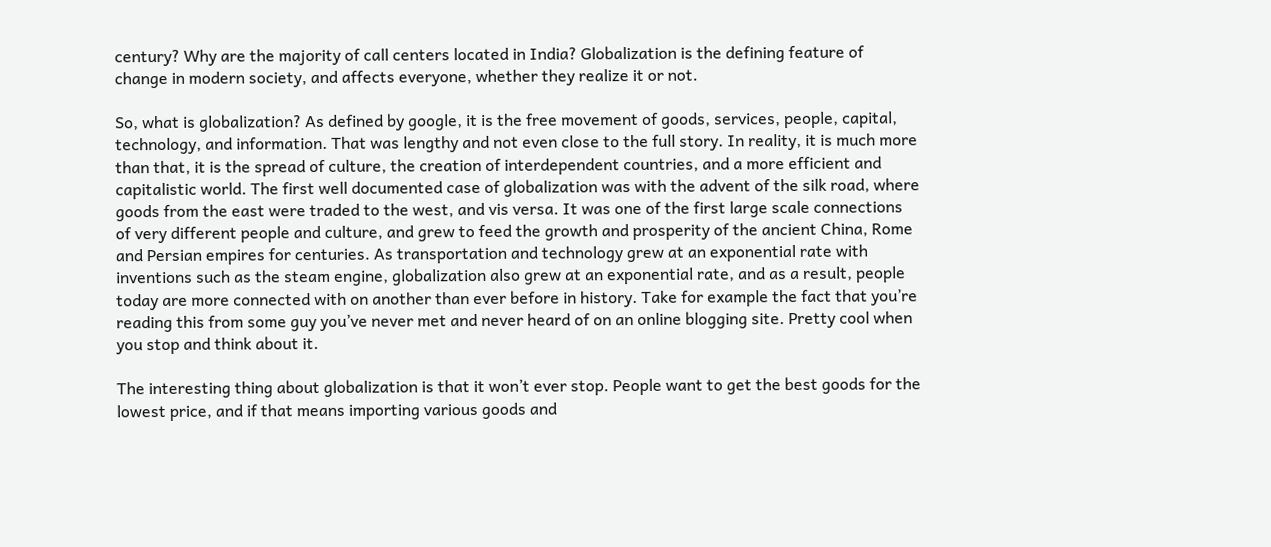century? Why are the majority of call centers located in India? Globalization is the defining feature of change in modern society, and affects everyone, whether they realize it or not.

So, what is globalization? As defined by google, it is the free movement of goods, services, people, capital, technology, and information. That was lengthy and not even close to the full story. In reality, it is much more than that, it is the spread of culture, the creation of interdependent countries, and a more efficient and capitalistic world. The first well documented case of globalization was with the advent of the silk road, where goods from the east were traded to the west, and vis versa. It was one of the first large scale connections of very different people and culture, and grew to feed the growth and prosperity of the ancient China, Rome and Persian empires for centuries. As transportation and technology grew at an exponential rate with inventions such as the steam engine, globalization also grew at an exponential rate, and as a result, people today are more connected with on another than ever before in history. Take for example the fact that you’re reading this from some guy you’ve never met and never heard of on an online blogging site. Pretty cool when you stop and think about it.

The interesting thing about globalization is that it won’t ever stop. People want to get the best goods for the lowest price, and if that means importing various goods and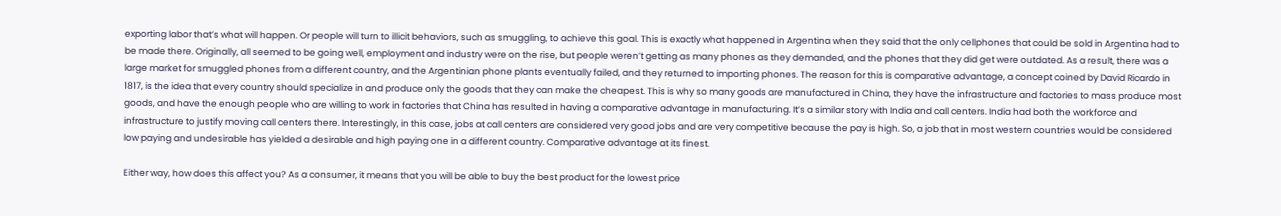exporting labor that’s what will happen. Or people will turn to illicit behaviors, such as smuggling, to achieve this goal. This is exactly what happened in Argentina when they said that the only cellphones that could be sold in Argentina had to be made there. Originally, all seemed to be going well, employment and industry were on the rise, but people weren’t getting as many phones as they demanded, and the phones that they did get were outdated. As a result, there was a large market for smuggled phones from a different country, and the Argentinian phone plants eventually failed, and they returned to importing phones. The reason for this is comparative advantage, a concept coined by David Ricardo in 1817, is the idea that every country should specialize in and produce only the goods that they can make the cheapest. This is why so many goods are manufactured in China, they have the infrastructure and factories to mass produce most goods, and have the enough people who are willing to work in factories that China has resulted in having a comparative advantage in manufacturing. It’s a similar story with India and call centers. India had both the workforce and infrastructure to justify moving call centers there. Interestingly, in this case, jobs at call centers are considered very good jobs and are very competitive because the pay is high. So, a job that in most western countries would be considered low paying and undesirable has yielded a desirable and high paying one in a different country. Comparative advantage at its finest.

Either way, how does this affect you? As a consumer, it means that you will be able to buy the best product for the lowest price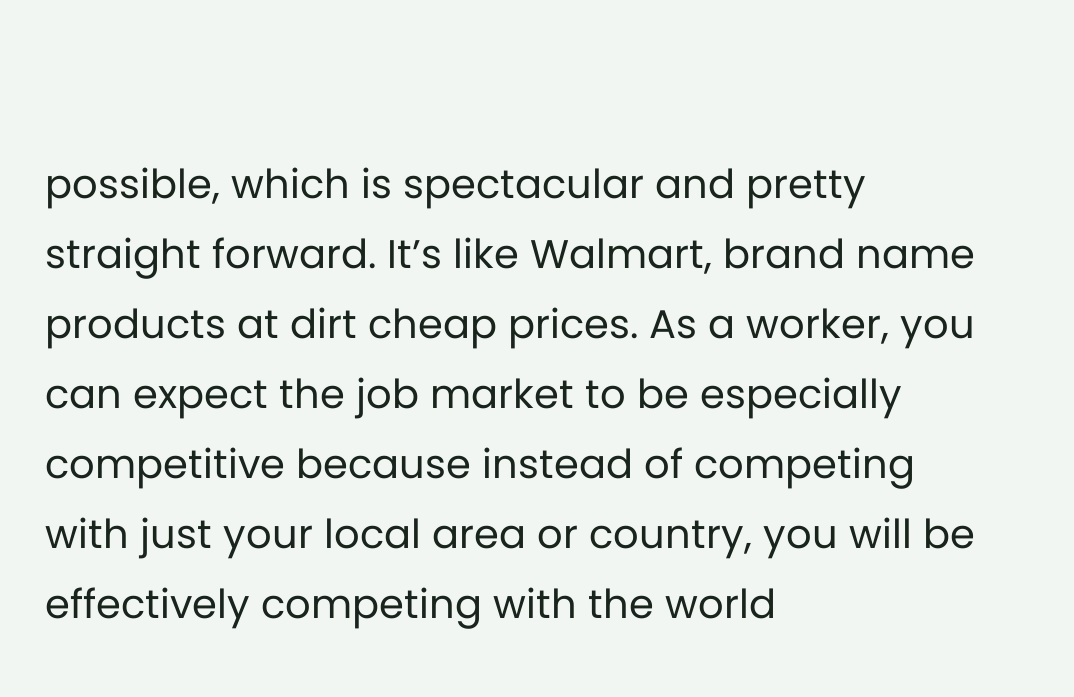possible, which is spectacular and pretty straight forward. It’s like Walmart, brand name products at dirt cheap prices. As a worker, you can expect the job market to be especially competitive because instead of competing with just your local area or country, you will be effectively competing with the world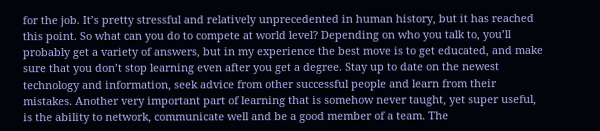for the job. It’s pretty stressful and relatively unprecedented in human history, but it has reached this point. So what can you do to compete at world level? Depending on who you talk to, you’ll probably get a variety of answers, but in my experience the best move is to get educated, and make sure that you don’t stop learning even after you get a degree. Stay up to date on the newest technology and information, seek advice from other successful people and learn from their mistakes. Another very important part of learning that is somehow never taught, yet super useful, is the ability to network, communicate well and be a good member of a team. The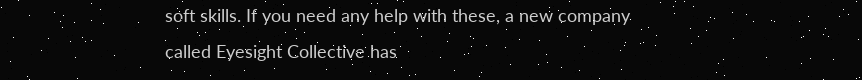soft skills. If you need any help with these, a new company called Eyesight Collective has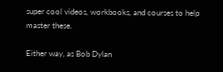super cool videos, workbooks, and courses to help master these.

Either way, as Bob Dylan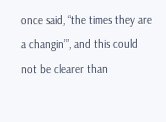once said, “the times they are a changin’”, and this could not be clearer than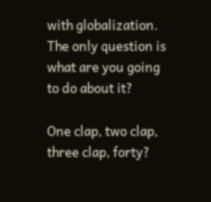with globalization. The only question is what are you going to do about it?

One clap, two clap, three clap, forty?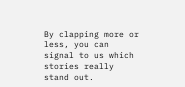By clapping more or less, you can signal to us which stories really stand out.